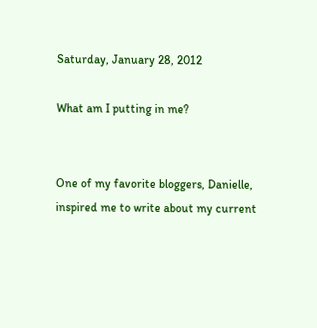Saturday, January 28, 2012

What am I putting in me?


One of my favorite bloggers, Danielle, inspired me to write about my current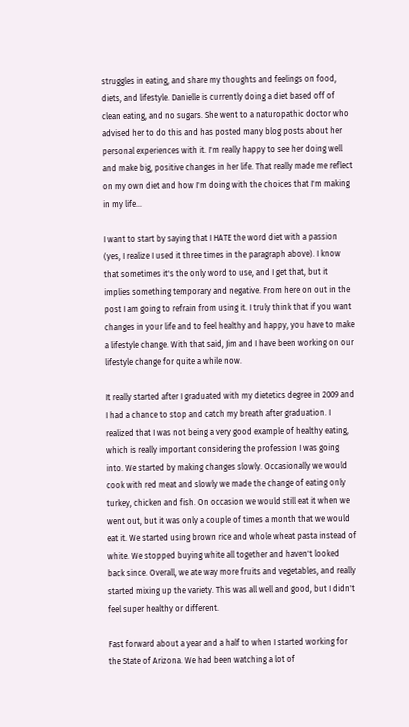struggles in eating, and share my thoughts and feelings on food, diets, and lifestyle. Danielle is currently doing a diet based off of clean eating, and no sugars. She went to a naturopathic doctor who advised her to do this and has posted many blog posts about her personal experiences with it. I'm really happy to see her doing well and make big, positive changes in her life. That really made me reflect on my own diet and how I'm doing with the choices that I'm making in my life...

I want to start by saying that I HATE the word diet with a passion (yes, I realize I used it three times in the paragraph above). I know that sometimes it's the only word to use, and I get that, but it implies something temporary and negative. From here on out in the post I am going to refrain from using it. I truly think that if you want changes in your life and to feel healthy and happy, you have to make a lifestyle change. With that said, Jim and I have been working on our lifestyle change for quite a while now.

It really started after I graduated with my dietetics degree in 2009 and I had a chance to stop and catch my breath after graduation. I realized that I was not being a very good example of healthy eating, which is really important considering the profession I was going into. We started by making changes slowly. Occasionally we would cook with red meat and slowly we made the change of eating only turkey, chicken and fish. On occasion we would still eat it when we went out, but it was only a couple of times a month that we would eat it. We started using brown rice and whole wheat pasta instead of white. We stopped buying white all together and haven't looked back since. Overall, we ate way more fruits and vegetables, and really started mixing up the variety. This was all well and good, but I didn't feel super healthy or different.

Fast forward about a year and a half to when I started working for the State of Arizona. We had been watching a lot of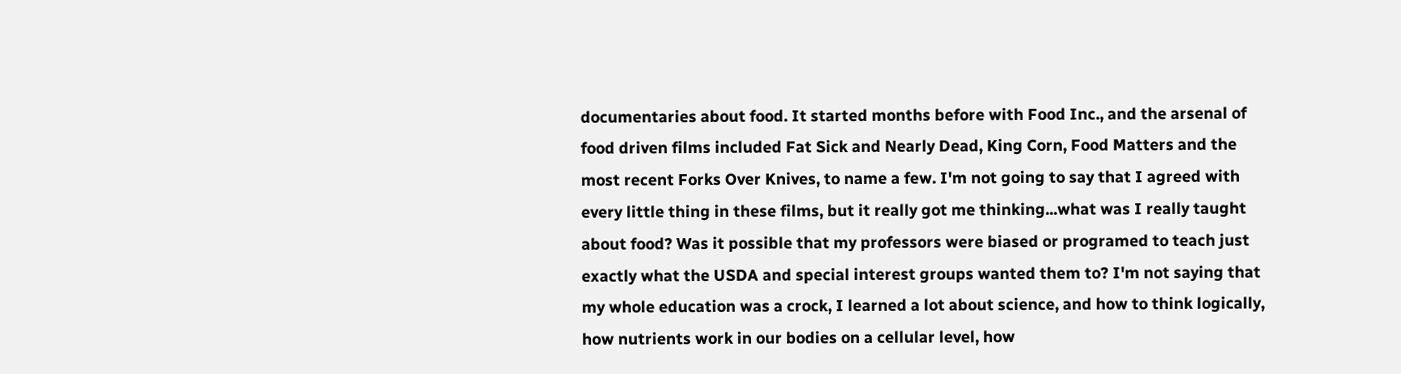documentaries about food. It started months before with Food Inc., and the arsenal of food driven films included Fat Sick and Nearly Dead, King Corn, Food Matters and the most recent Forks Over Knives, to name a few. I'm not going to say that I agreed with every little thing in these films, but it really got me thinking...what was I really taught about food? Was it possible that my professors were biased or programed to teach just exactly what the USDA and special interest groups wanted them to? I'm not saying that my whole education was a crock, I learned a lot about science, and how to think logically, how nutrients work in our bodies on a cellular level, how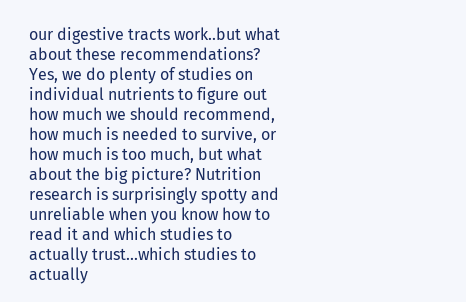our digestive tracts work..but what about these recommendations? Yes, we do plenty of studies on individual nutrients to figure out how much we should recommend, how much is needed to survive, or how much is too much, but what about the big picture? Nutrition research is surprisingly spotty and unreliable when you know how to read it and which studies to actually trust...which studies to actually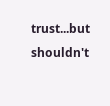trust...but shouldn't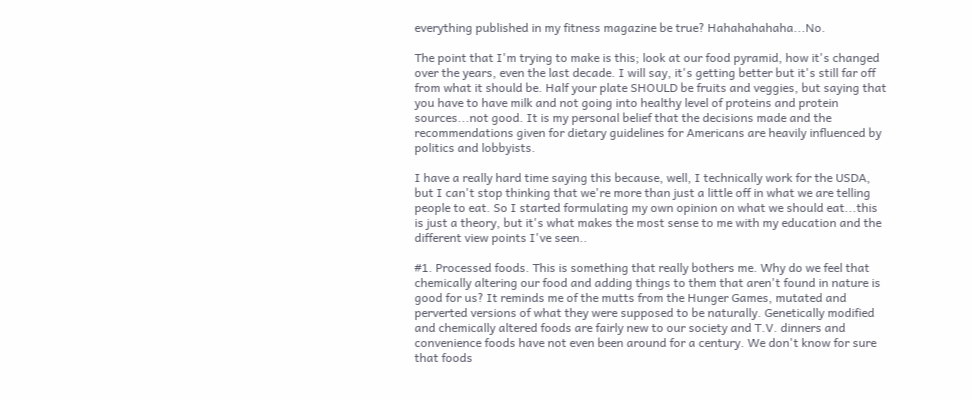everything published in my fitness magazine be true? Hahahahahaha...No.

The point that I'm trying to make is this; look at our food pyramid, how it's changed over the years, even the last decade. I will say, it's getting better but it's still far off from what it should be. Half your plate SHOULD be fruits and veggies, but saying that you have to have milk and not going into healthy level of proteins and protein sources...not good. It is my personal belief that the decisions made and the recommendations given for dietary guidelines for Americans are heavily influenced by politics and lobbyists.

I have a really hard time saying this because, well, I technically work for the USDA, but I can't stop thinking that we're more than just a little off in what we are telling people to eat. So I started formulating my own opinion on what we should eat...this is just a theory, but it's what makes the most sense to me with my education and the different view points I've seen..

#1. Processed foods. This is something that really bothers me. Why do we feel that chemically altering our food and adding things to them that aren't found in nature is good for us? It reminds me of the mutts from the Hunger Games, mutated and perverted versions of what they were supposed to be naturally. Genetically modified and chemically altered foods are fairly new to our society and T.V. dinners and convenience foods have not even been around for a century. We don't know for sure that foods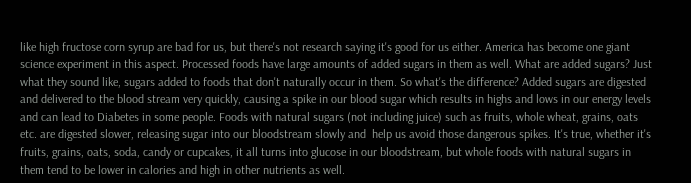like high fructose corn syrup are bad for us, but there's not research saying it's good for us either. America has become one giant science experiment in this aspect. Processed foods have large amounts of added sugars in them as well. What are added sugars? Just what they sound like, sugars added to foods that don't naturally occur in them. So what's the difference? Added sugars are digested and delivered to the blood stream very quickly, causing a spike in our blood sugar which results in highs and lows in our energy levels and can lead to Diabetes in some people. Foods with natural sugars (not including juice) such as fruits, whole wheat, grains, oats etc. are digested slower, releasing sugar into our bloodstream slowly and  help us avoid those dangerous spikes. It's true, whether it's fruits, grains, oats, soda, candy or cupcakes, it all turns into glucose in our bloodstream, but whole foods with natural sugars in them tend to be lower in calories and high in other nutrients as well.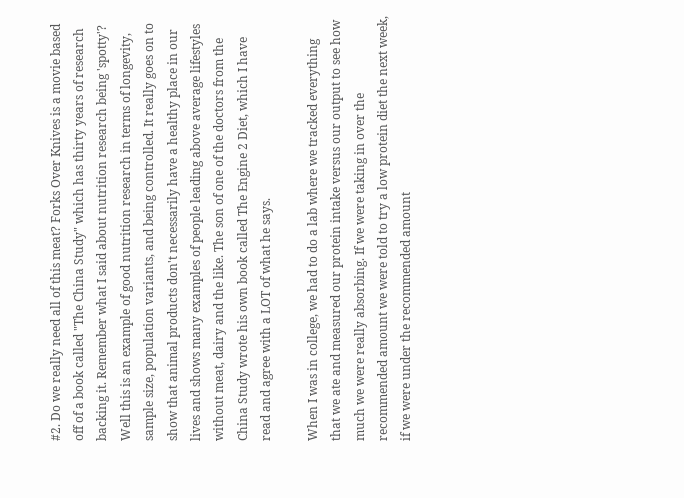#2. Do we really need all of this meat? Forks Over Knives is a movie based off of a book called "The China Study" which has thirty years of research backing it. Remember what I said about nutrition research being 'spotty'? Well this is an example of good nutrition research in terms of longevity, sample size, population variants, and being controlled. It really goes on to show that animal products don't necessarily have a healthy place in our lives and shows many examples of people leading above average lifestyles without meat, dairy and the like. The son of one of the doctors from the China Study wrote his own book called The Engine 2 Diet, which I have read and agree with a LOT of what he says.

When I was in college, we had to do a lab where we tracked everything that we ate and measured our protein intake versus our output to see how much we were really absorbing. If we were taking in over the recommended amount we were told to try a low protein diet the next week, if we were under the recommended amount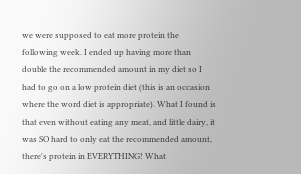we were supposed to eat more protein the following week. I ended up having more than double the recommended amount in my diet so I had to go on a low protein diet (this is an occasion where the word diet is appropriate). What I found is that even without eating any meat, and little dairy, it was SO hard to only eat the recommended amount, there's protein in EVERYTHING! What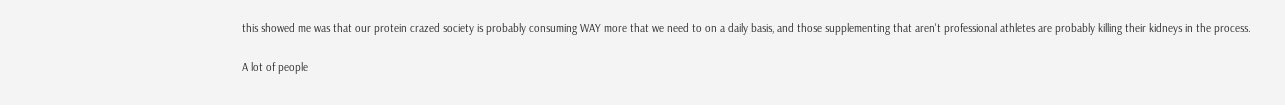this showed me was that our protein crazed society is probably consuming WAY more that we need to on a daily basis, and those supplementing that aren't professional athletes are probably killing their kidneys in the process.

A lot of people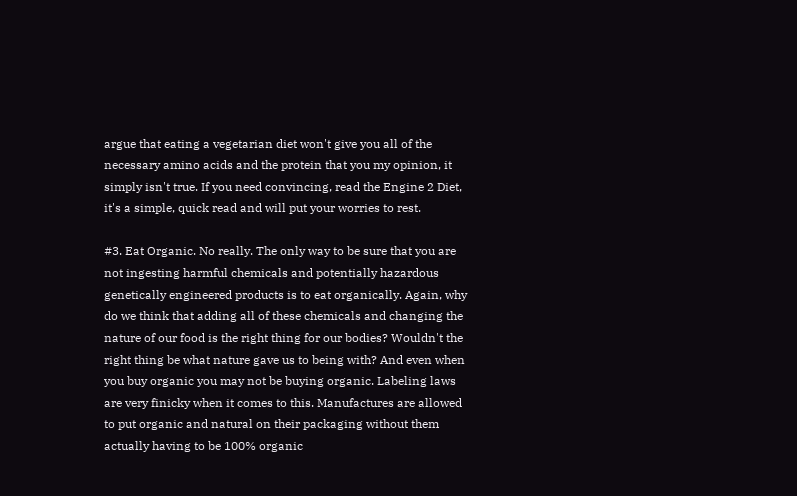argue that eating a vegetarian diet won't give you all of the necessary amino acids and the protein that you my opinion, it simply isn't true. If you need convincing, read the Engine 2 Diet, it's a simple, quick read and will put your worries to rest.

#3. Eat Organic. No really. The only way to be sure that you are not ingesting harmful chemicals and potentially hazardous genetically engineered products is to eat organically. Again, why do we think that adding all of these chemicals and changing the nature of our food is the right thing for our bodies? Wouldn't the right thing be what nature gave us to being with? And even when you buy organic you may not be buying organic. Labeling laws are very finicky when it comes to this. Manufactures are allowed to put organic and natural on their packaging without them actually having to be 100% organic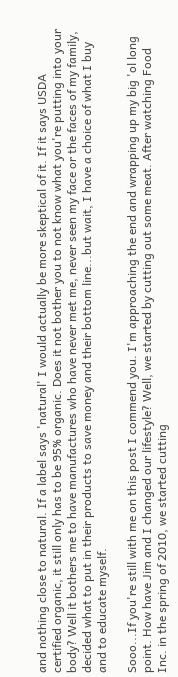and nothing close to natural. If a label says 'natural' I would actually be more skeptical of it. If it says USDA certified organic, it still only has to be 95% organic. Does it not bother you to not know what you're putting into your body? Well it bothers me to have manufactures who have never met me, never seen my face or the faces of my family, decided what to put in their products to save money and their bottom line...but wait, I have a choice of what I buy and to educate myself.

Sooo...If you're still with me on this post I commend you. I'm approaching the end and wrapping up my big 'ol long point. How have Jim and I changed our lifestyle? Well, we started by cutting out some meat. After watching Food Inc. in the spring of 2010, we started cutting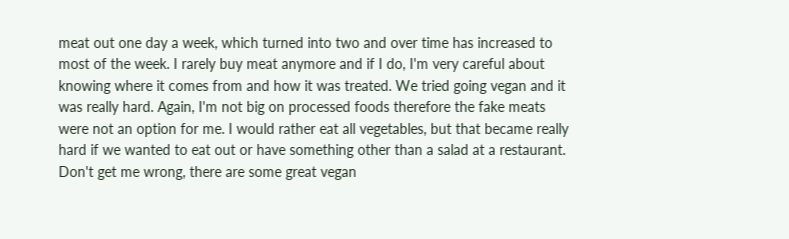meat out one day a week, which turned into two and over time has increased to most of the week. I rarely buy meat anymore and if I do, I'm very careful about knowing where it comes from and how it was treated. We tried going vegan and it was really hard. Again, I'm not big on processed foods therefore the fake meats were not an option for me. I would rather eat all vegetables, but that became really hard if we wanted to eat out or have something other than a salad at a restaurant. Don't get me wrong, there are some great vegan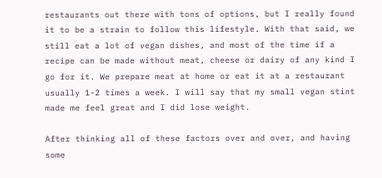restaurants out there with tons of options, but I really found it to be a strain to follow this lifestyle. With that said, we still eat a lot of vegan dishes, and most of the time if a recipe can be made without meat, cheese or dairy of any kind I go for it. We prepare meat at home or eat it at a restaurant usually 1-2 times a week. I will say that my small vegan stint made me feel great and I did lose weight.

After thinking all of these factors over and over, and having some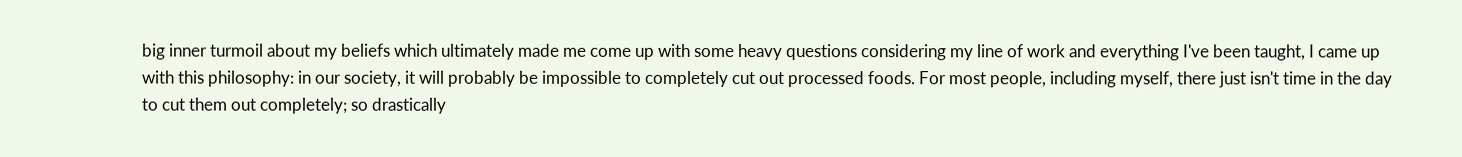big inner turmoil about my beliefs which ultimately made me come up with some heavy questions considering my line of work and everything I've been taught, I came up with this philosophy: in our society, it will probably be impossible to completely cut out processed foods. For most people, including myself, there just isn't time in the day to cut them out completely; so drastically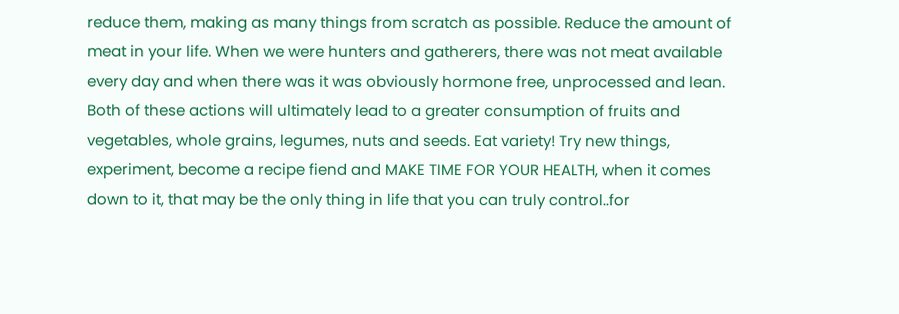reduce them, making as many things from scratch as possible. Reduce the amount of meat in your life. When we were hunters and gatherers, there was not meat available every day and when there was it was obviously hormone free, unprocessed and lean. Both of these actions will ultimately lead to a greater consumption of fruits and vegetables, whole grains, legumes, nuts and seeds. Eat variety! Try new things, experiment, become a recipe fiend and MAKE TIME FOR YOUR HEALTH, when it comes down to it, that may be the only thing in life that you can truly control..for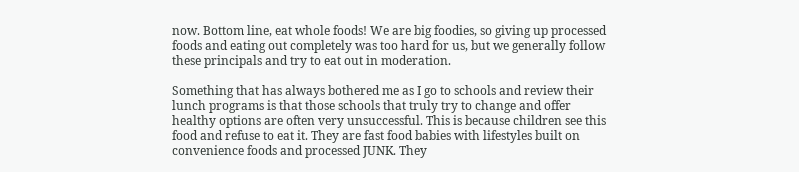now. Bottom line, eat whole foods! We are big foodies, so giving up processed foods and eating out completely was too hard for us, but we generally follow these principals and try to eat out in moderation.

Something that has always bothered me as I go to schools and review their lunch programs is that those schools that truly try to change and offer healthy options are often very unsuccessful. This is because children see this food and refuse to eat it. They are fast food babies with lifestyles built on convenience foods and processed JUNK. They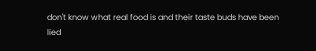don't know what real food is and their taste buds have been lied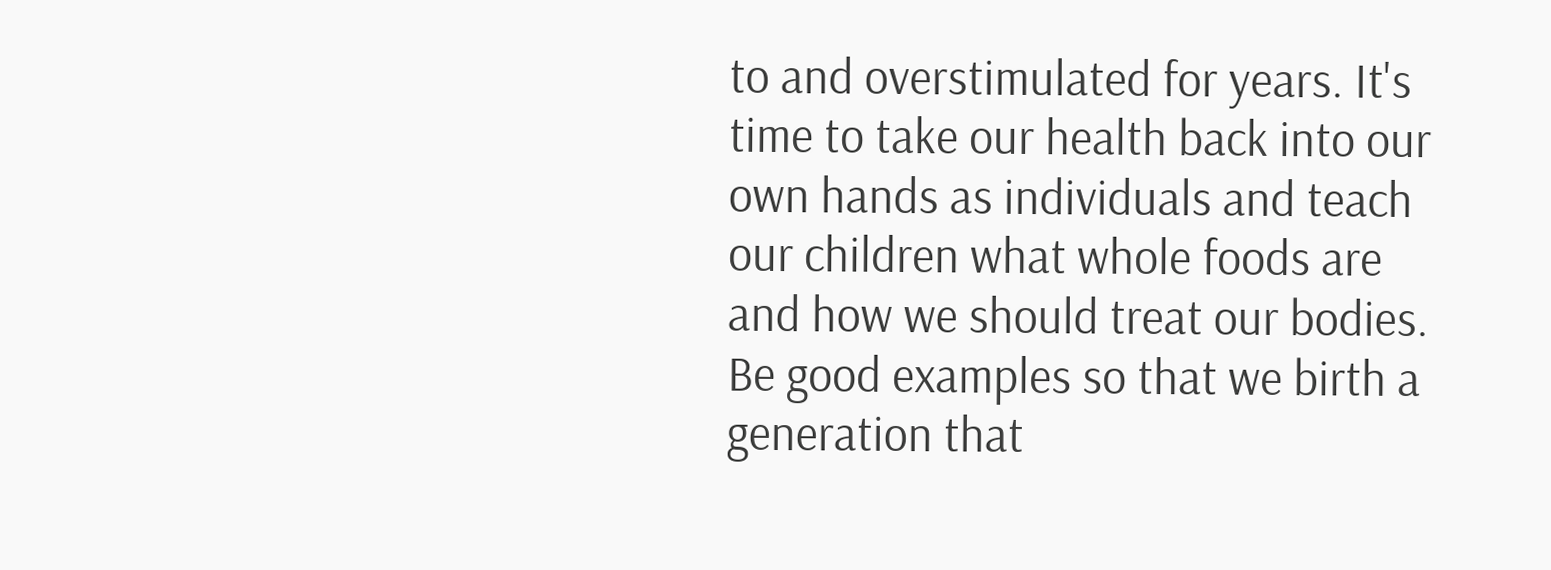to and overstimulated for years. It's time to take our health back into our own hands as individuals and teach our children what whole foods are and how we should treat our bodies. Be good examples so that we birth a generation that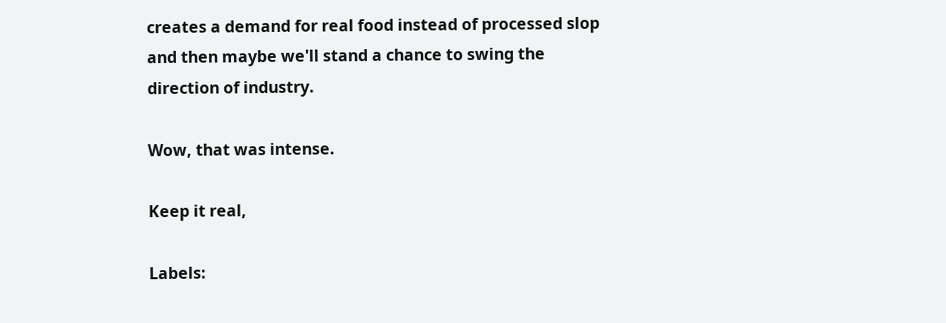creates a demand for real food instead of processed slop and then maybe we'll stand a chance to swing the direction of industry.

Wow, that was intense.

Keep it real,

Labels: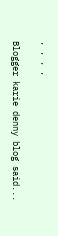, , , ,

Blogger karie denny blog said...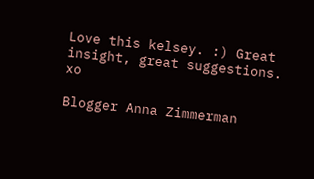Love this kelsey. :) Great insight, great suggestions. xo

Blogger Anna Zimmerman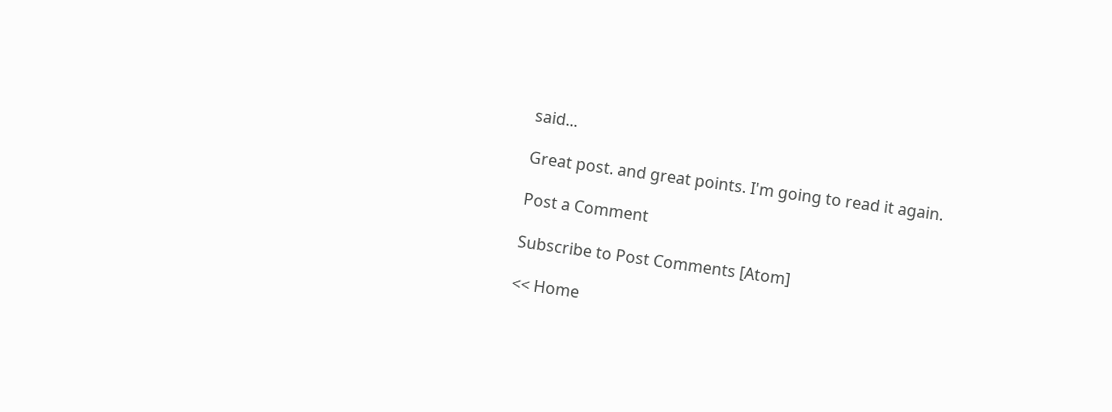said...

Great post. and great points. I'm going to read it again.

Post a Comment

Subscribe to Post Comments [Atom]

<< Home